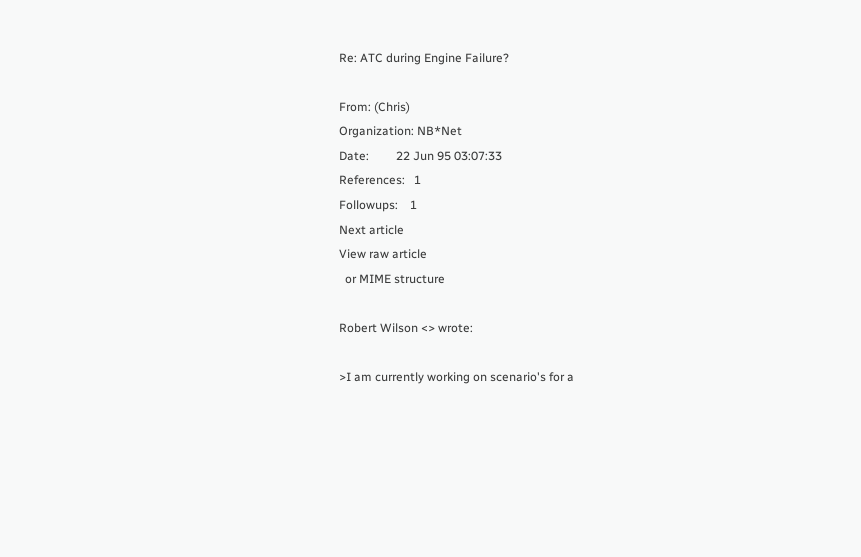Re: ATC during Engine Failure?

From: (Chris)
Organization: NB*Net
Date:         22 Jun 95 03:07:33
References:   1
Followups:    1
Next article
View raw article
  or MIME structure

Robert Wilson <> wrote:

>I am currently working on scenario's for a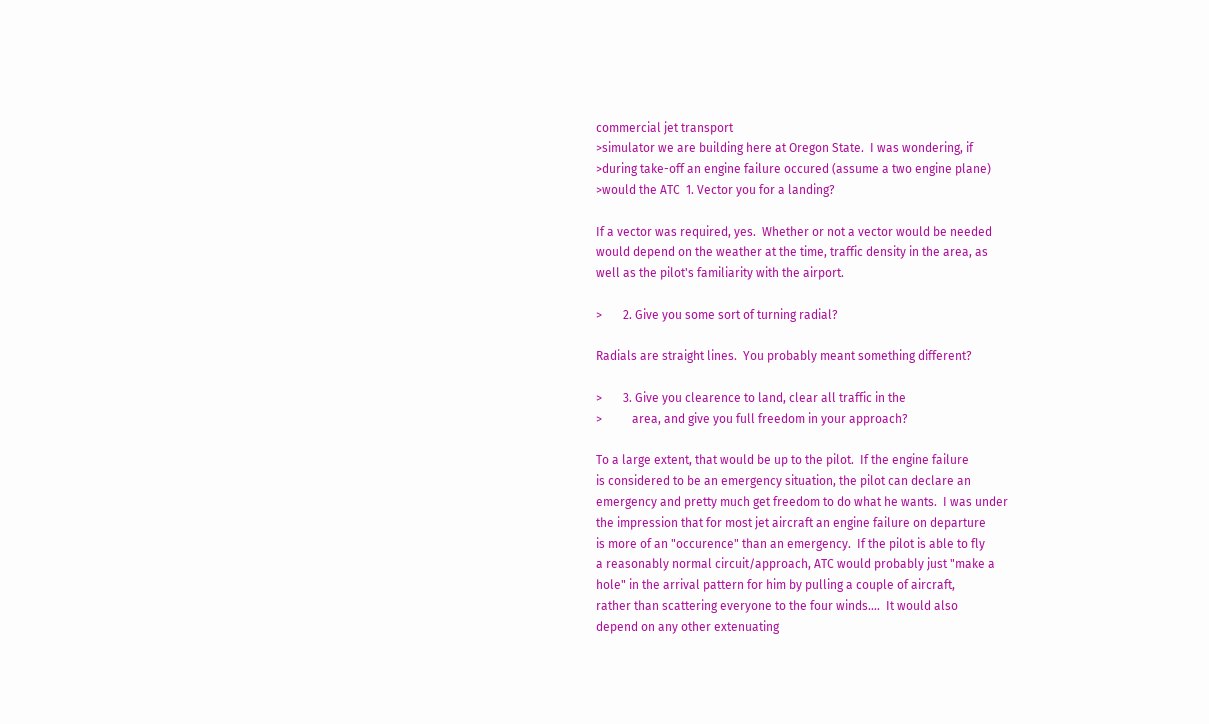commercial jet transport
>simulator we are building here at Oregon State.  I was wondering, if
>during take-off an engine failure occured (assume a two engine plane)
>would the ATC  1. Vector you for a landing?

If a vector was required, yes.  Whether or not a vector would be needed
would depend on the weather at the time, traffic density in the area, as
well as the pilot's familiarity with the airport.

>       2. Give you some sort of turning radial?

Radials are straight lines.  You probably meant something different?

>       3. Give you clearence to land, clear all traffic in the
>          area, and give you full freedom in your approach?

To a large extent, that would be up to the pilot.  If the engine failure
is considered to be an emergency situation, the pilot can declare an
emergency and pretty much get freedom to do what he wants.  I was under
the impression that for most jet aircraft an engine failure on departure
is more of an "occurence" than an emergency.  If the pilot is able to fly
a reasonably normal circuit/approach, ATC would probably just "make a
hole" in the arrival pattern for him by pulling a couple of aircraft,
rather than scattering everyone to the four winds....  It would also
depend on any other extenuating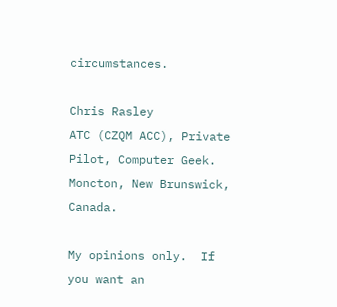circumstances.

Chris Rasley
ATC (CZQM ACC), Private Pilot, Computer Geek.
Moncton, New Brunswick, Canada.

My opinions only.  If you want an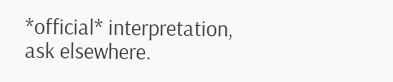*official* interpretation, ask elsewhere.